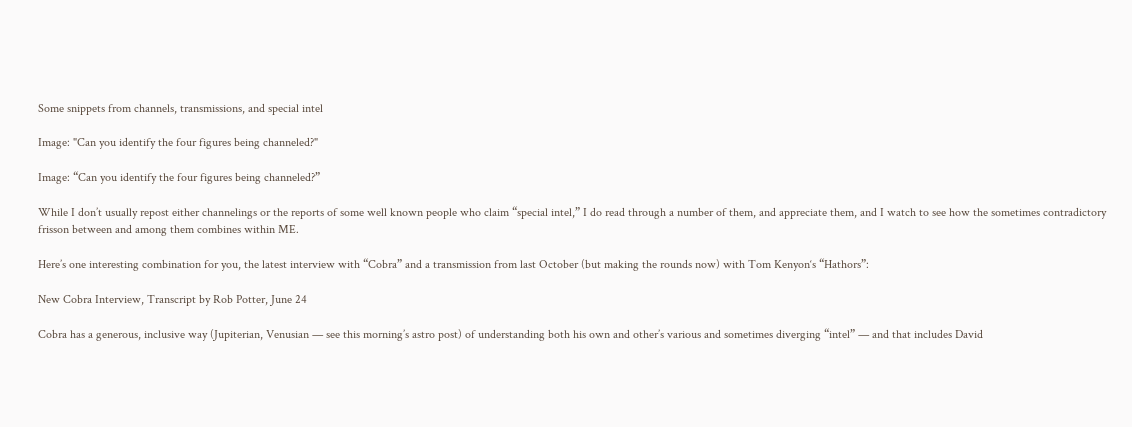Some snippets from channels, transmissions, and special intel

Image: "Can you identify the four figures being channeled?"

Image: “Can you identify the four figures being channeled?”

While I don’t usually repost either channelings or the reports of some well known people who claim “special intel,” I do read through a number of them, and appreciate them, and I watch to see how the sometimes contradictory frisson between and among them combines within ME.

Here’s one interesting combination for you, the latest interview with “Cobra” and a transmission from last October (but making the rounds now) with Tom Kenyon‘s “Hathors”:

New Cobra Interview, Transcript by Rob Potter, June 24

Cobra has a generous, inclusive way (Jupiterian, Venusian — see this morning’s astro post) of understanding both his own and other’s various and sometimes diverging “intel” — and that includes David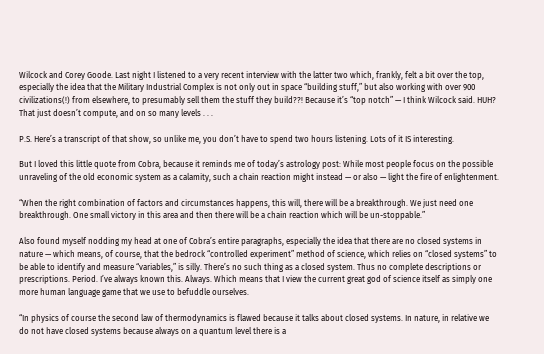Wilcock and Corey Goode. Last night I listened to a very recent interview with the latter two which, frankly, felt a bit over the top, especially the idea that the Military Industrial Complex is not only out in space “building stuff,” but also working with over 900 civilizations(!) from elsewhere, to presumably sell them the stuff they build??! Because it’s “top notch” — I think Wilcock said. HUH? That just doesn’t compute, and on so many levels . . .

P.S. Here’s a transcript of that show, so unlike me, you don’t have to spend two hours listening. Lots of it IS interesting.

But I loved this little quote from Cobra, because it reminds me of today’s astrology post: While most people focus on the possible unraveling of the old economic system as a calamity, such a chain reaction might instead — or also — light the fire of enlightenment.

“When the right combination of factors and circumstances happens, this will, there will be a breakthrough. We just need one breakthrough. One small victory in this area and then there will be a chain reaction which will be un-stoppable.”

Also found myself nodding my head at one of Cobra’s entire paragraphs, especially the idea that there are no closed systems in nature — which means, of course, that the bedrock “controlled experiment” method of science, which relies on “closed systems” to be able to identify and measure “variables,” is silly. There’s no such thing as a closed system. Thus no complete descriptions or prescriptions. Period. I’ve always known this. Always. Which means that I view the current great god of science itself as simply one more human language game that we use to befuddle ourselves.

“In physics of course the second law of thermodynamics is flawed because it talks about closed systems. In nature, in relative we do not have closed systems because always on a quantum level there is a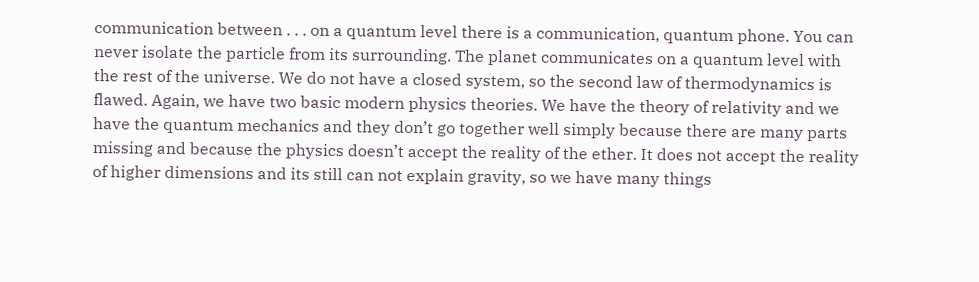communication between . . . on a quantum level there is a communication, quantum phone. You can never isolate the particle from its surrounding. The planet communicates on a quantum level with the rest of the universe. We do not have a closed system, so the second law of thermodynamics is flawed. Again, we have two basic modern physics theories. We have the theory of relativity and we have the quantum mechanics and they don’t go together well simply because there are many parts missing and because the physics doesn’t accept the reality of the ether. It does not accept the reality of higher dimensions and its still can not explain gravity, so we have many things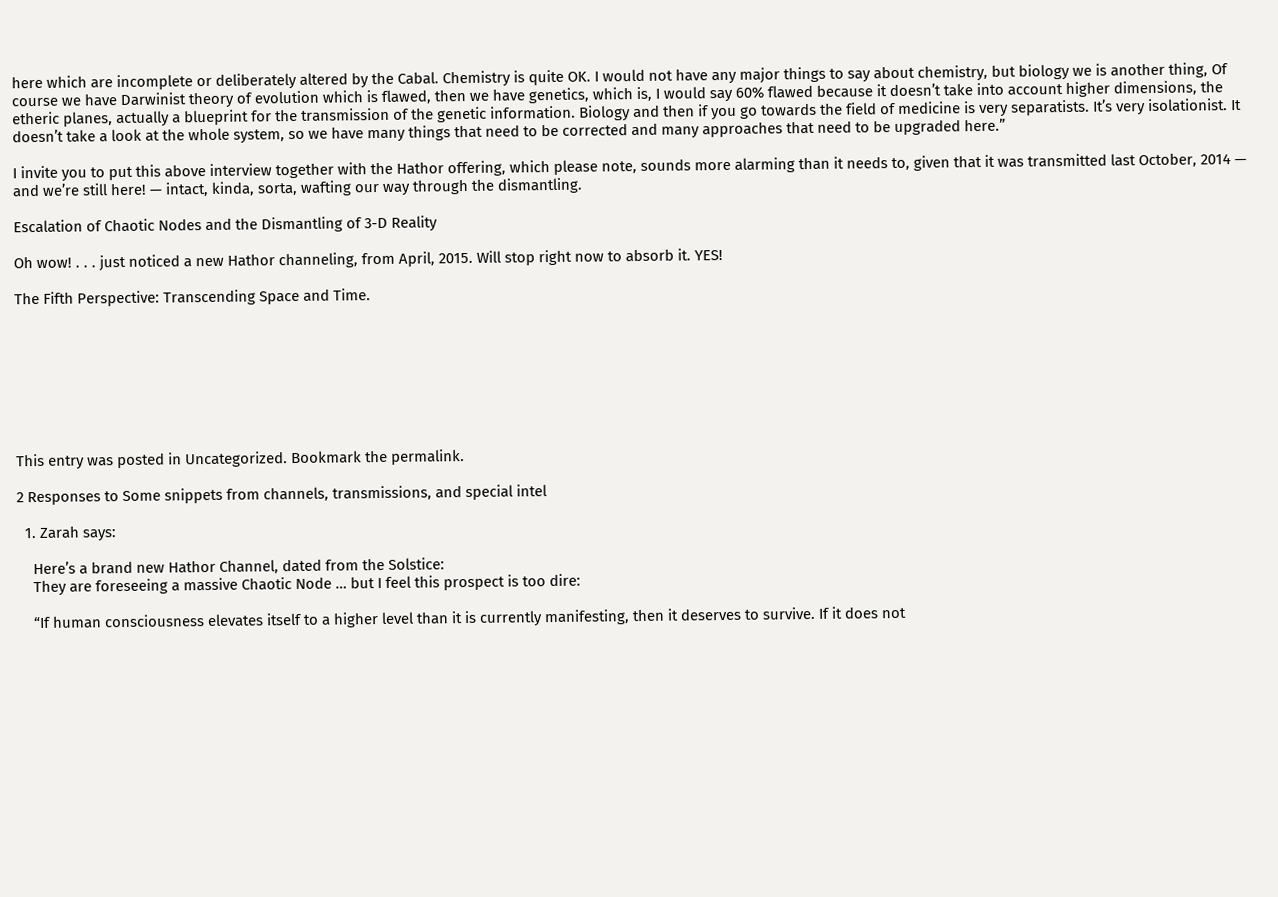here which are incomplete or deliberately altered by the Cabal. Chemistry is quite OK. I would not have any major things to say about chemistry, but biology we is another thing, Of course we have Darwinist theory of evolution which is flawed, then we have genetics, which is, I would say 60% flawed because it doesn’t take into account higher dimensions, the etheric planes, actually a blueprint for the transmission of the genetic information. Biology and then if you go towards the field of medicine is very separatists. It’s very isolationist. It doesn’t take a look at the whole system, so we have many things that need to be corrected and many approaches that need to be upgraded here.”

I invite you to put this above interview together with the Hathor offering, which please note, sounds more alarming than it needs to, given that it was transmitted last October, 2014 — and we’re still here! — intact, kinda, sorta, wafting our way through the dismantling.

Escalation of Chaotic Nodes and the Dismantling of 3-D Reality

Oh wow! . . . just noticed a new Hathor channeling, from April, 2015. Will stop right now to absorb it. YES!

The Fifth Perspective: Transcending Space and Time.








This entry was posted in Uncategorized. Bookmark the permalink.

2 Responses to Some snippets from channels, transmissions, and special intel

  1. Zarah says:

    Here’s a brand new Hathor Channel, dated from the Solstice:
    They are foreseeing a massive Chaotic Node … but I feel this prospect is too dire:

    “If human consciousness elevates itself to a higher level than it is currently manifesting, then it deserves to survive. If it does not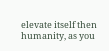elevate itself then humanity, as you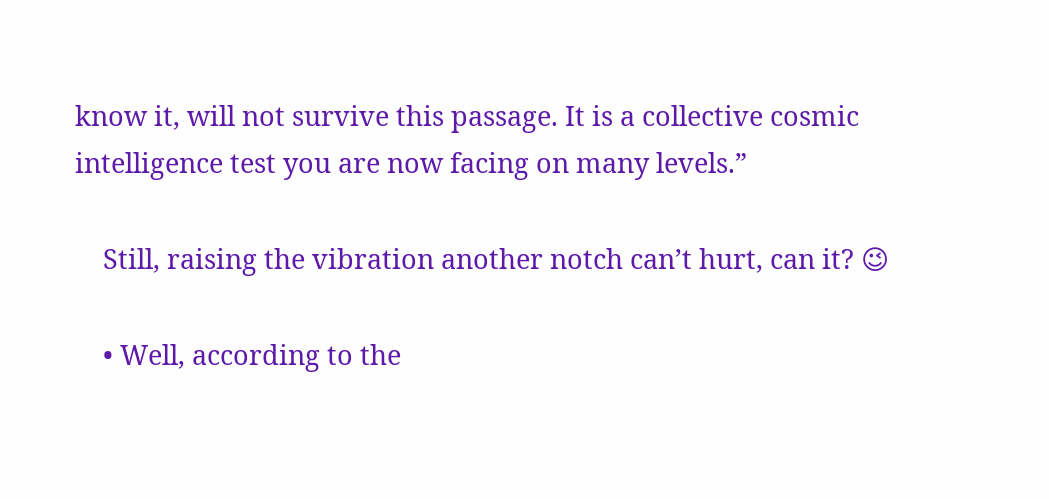know it, will not survive this passage. It is a collective cosmic intelligence test you are now facing on many levels.”

    Still, raising the vibration another notch can’t hurt, can it? 😉

    • Well, according to the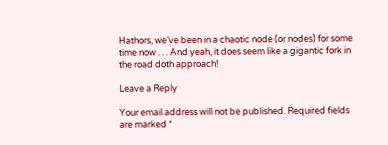Hathors, we’ve been in a chaotic node (or nodes) for some time now . . . And yeah, it does seem like a gigantic fork in the road doth approach!

Leave a Reply

Your email address will not be published. Required fields are marked *